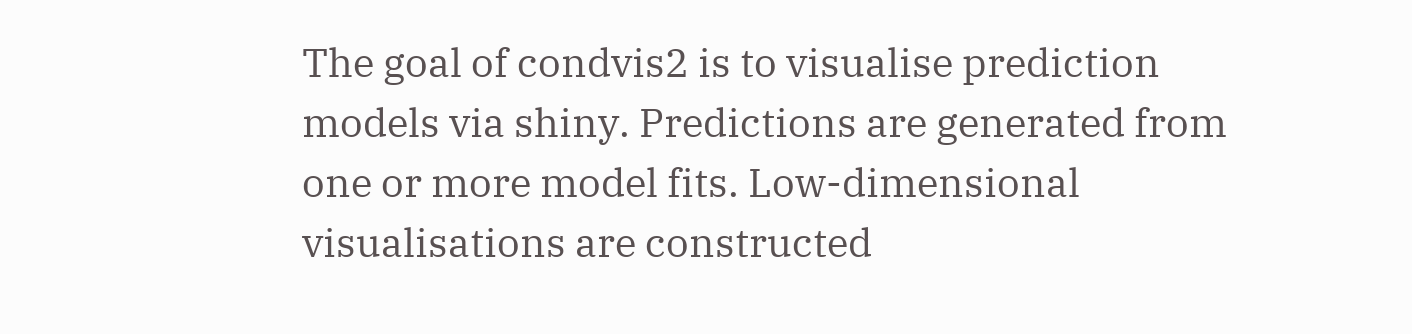The goal of condvis2 is to visualise prediction models via shiny. Predictions are generated from one or more model fits. Low-dimensional visualisations are constructed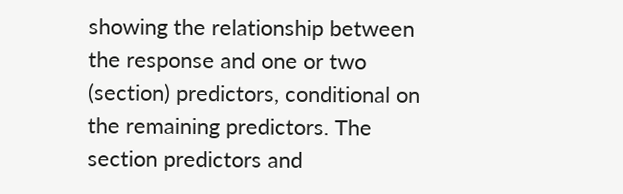showing the relationship between the response and one or two (section) predictors, conditional on the remaining predictors. The section predictors and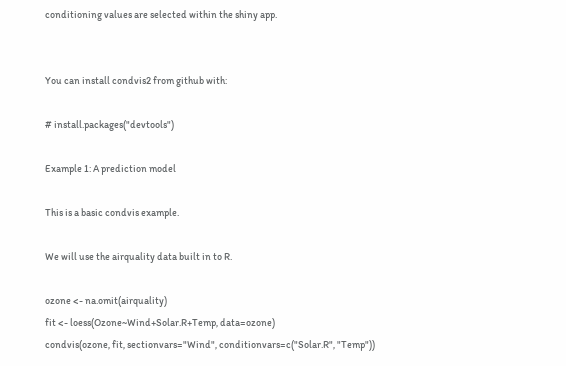conditioning values are selected within the shiny app.


You can install condvis2 from github with:

# install.packages("devtools")

Example 1: A prediction model

This is a basic condvis example.

We will use the airquality data built in to R.

ozone <- na.omit(airquality)
fit <- loess(Ozone~Wind+Solar.R+Temp, data=ozone)
condvis(ozone, fit, sectionvars="Wind", conditionvars=c("Solar.R", "Temp"))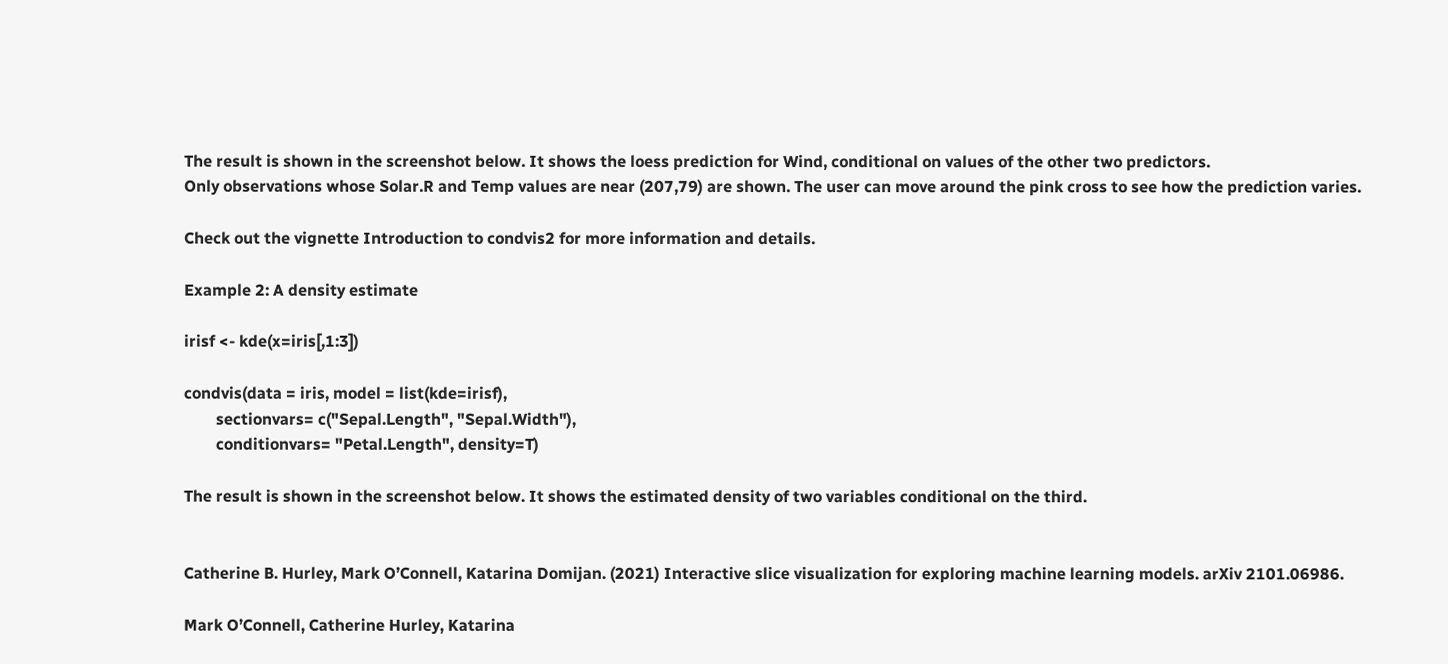The result is shown in the screenshot below. It shows the loess prediction for Wind, conditional on values of the other two predictors.
Only observations whose Solar.R and Temp values are near (207,79) are shown. The user can move around the pink cross to see how the prediction varies.

Check out the vignette Introduction to condvis2 for more information and details.

Example 2: A density estimate

irisf <- kde(x=iris[,1:3])

condvis(data = iris, model = list(kde=irisf),
        sectionvars= c("Sepal.Length", "Sepal.Width"),
        conditionvars= "Petal.Length", density=T)

The result is shown in the screenshot below. It shows the estimated density of two variables conditional on the third.


Catherine B. Hurley, Mark O’Connell, Katarina Domijan. (2021) Interactive slice visualization for exploring machine learning models. arXiv 2101.06986.

Mark O’Connell, Catherine Hurley, Katarina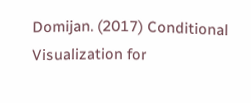Domijan. (2017) Conditional Visualization for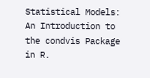Statistical Models: An Introduction to the condvis Package in R.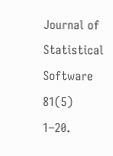Journal of Statistical Software 81(5) 1–20.